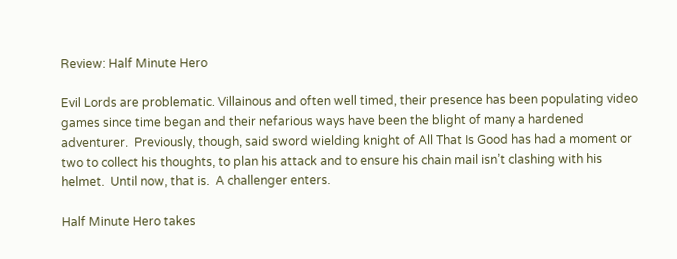Review: Half Minute Hero

Evil Lords are problematic. Villainous and often well timed, their presence has been populating video games since time began and their nefarious ways have been the blight of many a hardened adventurer.  Previously, though, said sword wielding knight of All That Is Good has had a moment or two to collect his thoughts, to plan his attack and to ensure his chain mail isn’t clashing with his helmet.  Until now, that is.  A challenger enters.

Half Minute Hero takes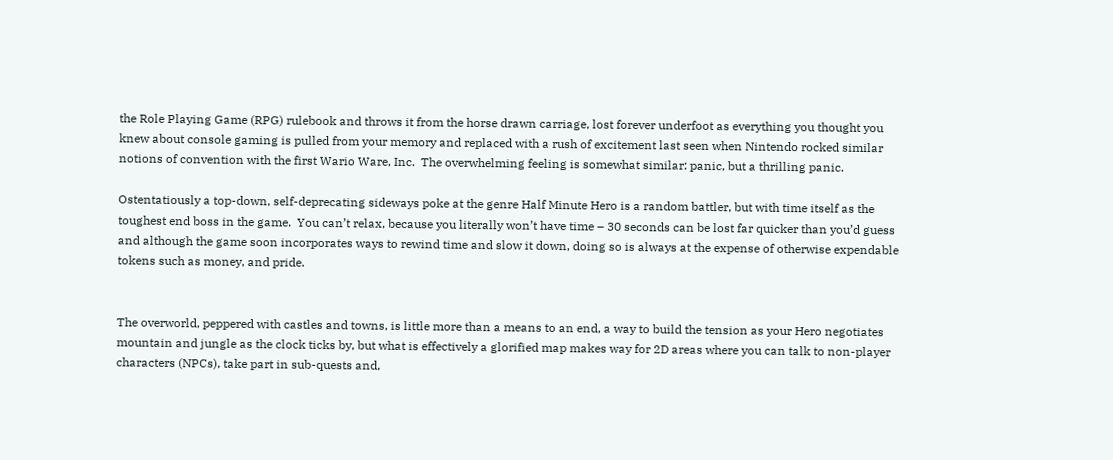the Role Playing Game (RPG) rulebook and throws it from the horse drawn carriage, lost forever underfoot as everything you thought you knew about console gaming is pulled from your memory and replaced with a rush of excitement last seen when Nintendo rocked similar notions of convention with the first Wario Ware, Inc.  The overwhelming feeling is somewhat similar: panic, but a thrilling panic.

Ostentatiously a top-down, self-deprecating sideways poke at the genre Half Minute Hero is a random battler, but with time itself as the toughest end boss in the game.  You can’t relax, because you literally won’t have time – 30 seconds can be lost far quicker than you’d guess and although the game soon incorporates ways to rewind time and slow it down, doing so is always at the expense of otherwise expendable tokens such as money, and pride.


The overworld, peppered with castles and towns, is little more than a means to an end, a way to build the tension as your Hero negotiates mountain and jungle as the clock ticks by, but what is effectively a glorified map makes way for 2D areas where you can talk to non-player characters (NPCs), take part in sub-quests and,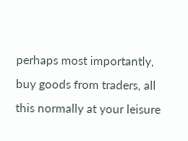perhaps most importantly, buy goods from traders, all this normally at your leisure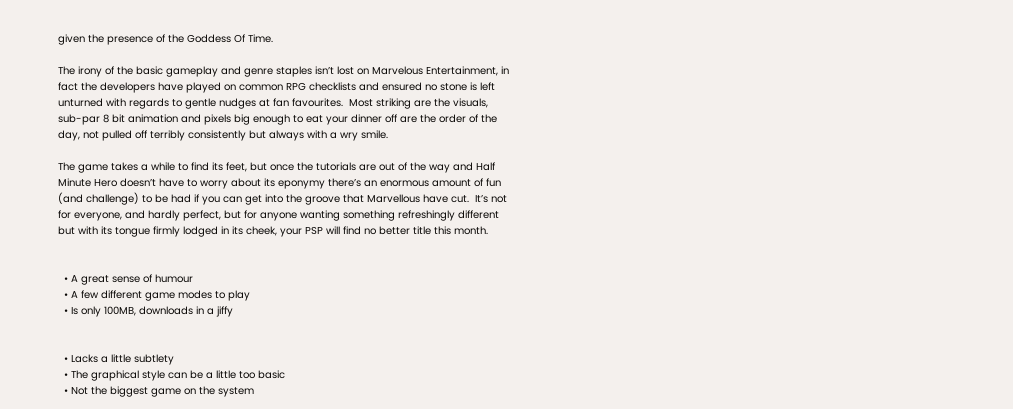given the presence of the Goddess Of Time.

The irony of the basic gameplay and genre staples isn’t lost on Marvelous Entertainment, in fact the developers have played on common RPG checklists and ensured no stone is left unturned with regards to gentle nudges at fan favourites.  Most striking are the visuals, sub-par 8 bit animation and pixels big enough to eat your dinner off are the order of the day, not pulled off terribly consistently but always with a wry smile.

The game takes a while to find its feet, but once the tutorials are out of the way and Half Minute Hero doesn’t have to worry about its eponymy there’s an enormous amount of fun (and challenge) to be had if you can get into the groove that Marvellous have cut.  It’s not for everyone, and hardly perfect, but for anyone wanting something refreshingly different but with its tongue firmly lodged in its cheek, your PSP will find no better title this month.


  • A great sense of humour
  • A few different game modes to play
  • Is only 100MB, downloads in a jiffy


  • Lacks a little subtlety
  • The graphical style can be a little too basic
  • Not the biggest game on the system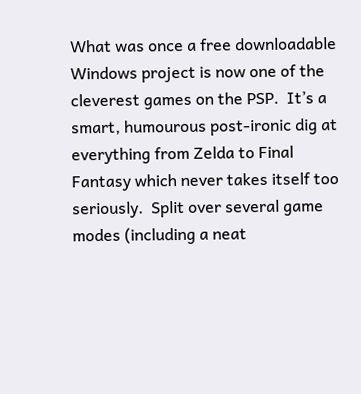What was once a free downloadable Windows project is now one of the cleverest games on the PSP.  It’s a smart, humourous post-ironic dig at everything from Zelda to Final Fantasy which never takes itself too seriously.  Split over several game modes (including a neat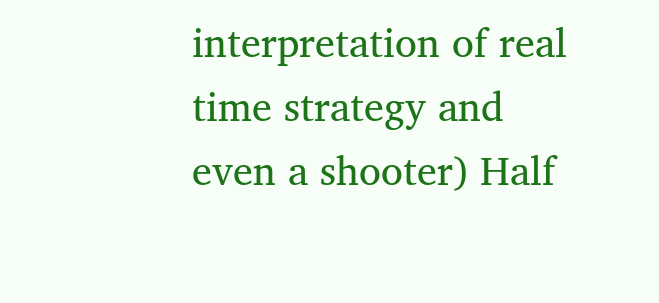interpretation of real time strategy and even a shooter) Half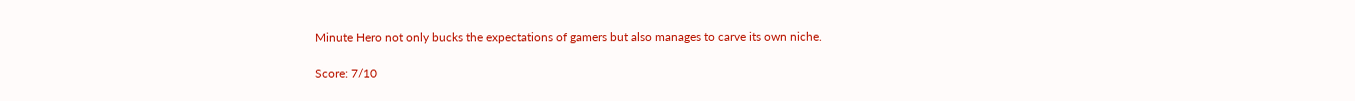Minute Hero not only bucks the expectations of gamers but also manages to carve its own niche.

Score: 7/10